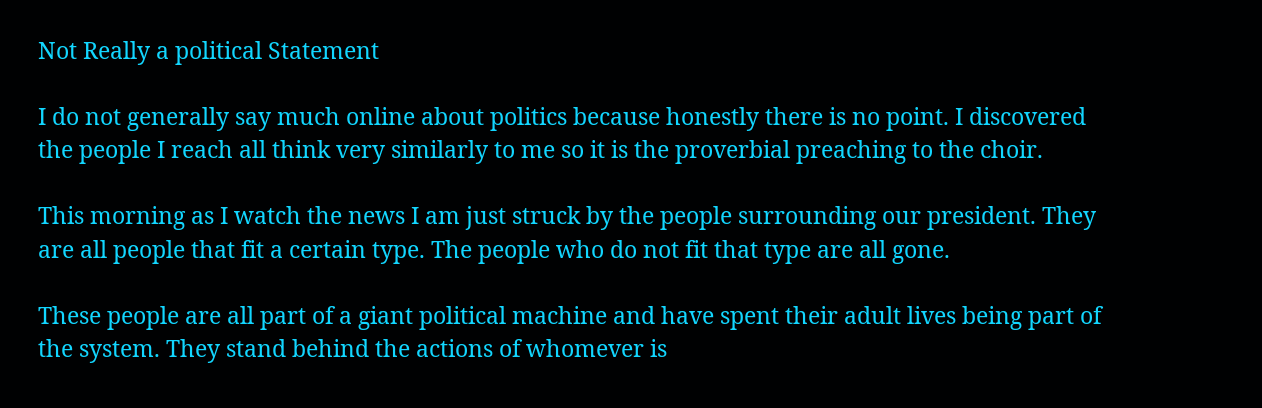Not Really a political Statement

I do not generally say much online about politics because honestly there is no point. I discovered the people I reach all think very similarly to me so it is the proverbial preaching to the choir.

This morning as I watch the news I am just struck by the people surrounding our president. They are all people that fit a certain type. The people who do not fit that type are all gone.

These people are all part of a giant political machine and have spent their adult lives being part of the system. They stand behind the actions of whomever is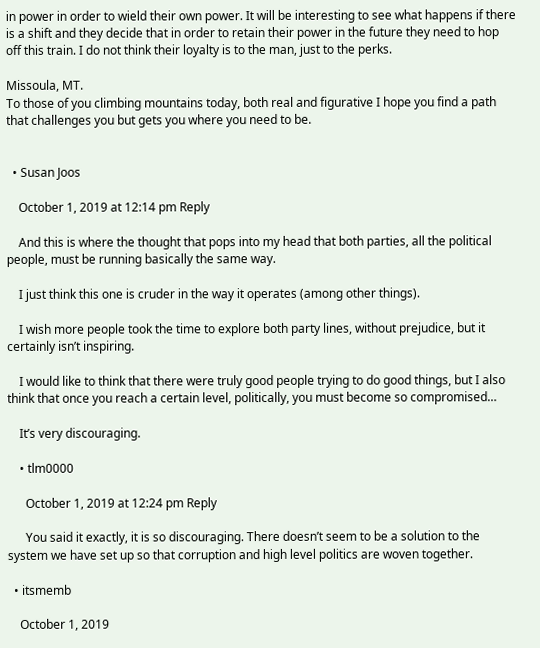in power in order to wield their own power. It will be interesting to see what happens if there is a shift and they decide that in order to retain their power in the future they need to hop off this train. I do not think their loyalty is to the man, just to the perks.

Missoula, MT.
To those of you climbing mountains today, both real and figurative I hope you find a path that challenges you but gets you where you need to be.


  • Susan Joos

    October 1, 2019 at 12:14 pm Reply

    And this is where the thought that pops into my head that both parties, all the political people, must be running basically the same way.

    I just think this one is cruder in the way it operates (among other things).

    I wish more people took the time to explore both party lines, without prejudice, but it certainly isn’t inspiring.

    I would like to think that there were truly good people trying to do good things, but I also think that once you reach a certain level, politically, you must become so compromised…

    It’s very discouraging.

    • tlm0000

      October 1, 2019 at 12:24 pm Reply

      You said it exactly, it is so discouraging. There doesn’t seem to be a solution to the system we have set up so that corruption and high level politics are woven together.

  • itsmemb

    October 1, 2019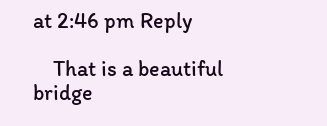at 2:46 pm Reply

    That is a beautiful bridge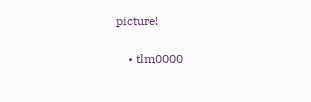picture!

    • tlm0000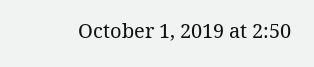October 1, 2019 at 2:50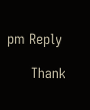pm Reply

      Thank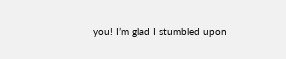you! I’m glad I stumbled upon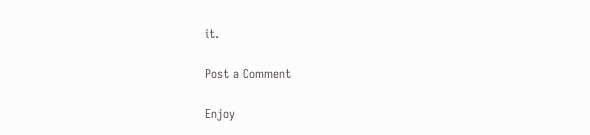it.

Post a Comment

Enjoy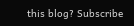this blog? Subscribe